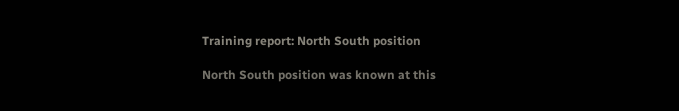Training report: North South position

North South position was known at this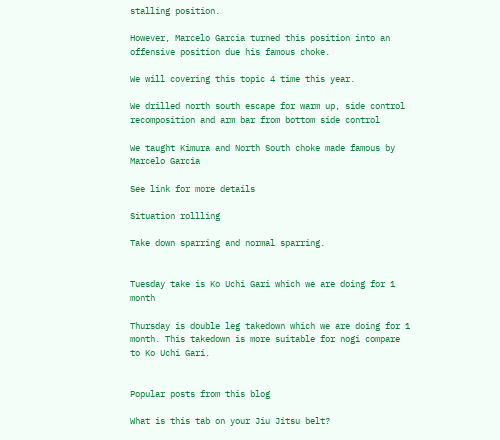stalling position.

However, Marcelo Garcia turned this position into an offensive position due his famous choke.

We will covering this topic 4 time this year.

We drilled north south escape for warm up, side control recomposition and arm bar from bottom side control

We taught Kimura and North South choke made famous by Marcelo Garcia

See link for more details

Situation rollling

Take down sparring and normal sparring.


Tuesday take is Ko Uchi Gari which we are doing for 1 month

Thursday is double leg takedown which we are doing for 1 month. This takedown is more suitable for nogi compare to Ko Uchi Gari.


Popular posts from this blog

What is this tab on your Jiu Jitsu belt?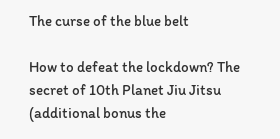The curse of the blue belt

How to defeat the lockdown? The secret of 10th Planet Jiu Jitsu (additional bonus the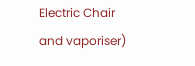Electric Chair and vaporiser)